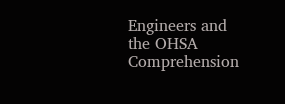Engineers and the OHSA Comprehension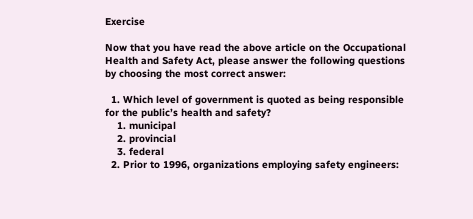Exercise

Now that you have read the above article on the Occupational Health and Safety Act, please answer the following questions by choosing the most correct answer:

  1. Which level of government is quoted as being responsible for the public’s health and safety?
    1. municipal
    2. provincial
    3. federal
  2. Prior to 1996, organizations employing safety engineers: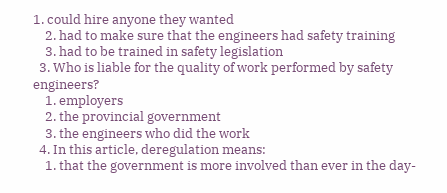1. could hire anyone they wanted
    2. had to make sure that the engineers had safety training
    3. had to be trained in safety legislation
  3. Who is liable for the quality of work performed by safety engineers?
    1. employers
    2. the provincial government
    3. the engineers who did the work
  4. In this article, deregulation means:
    1. that the government is more involved than ever in the day-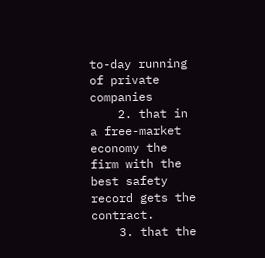to-day running of private companies
    2. that in a free-market economy the firm with the best safety record gets the contract.
    3. that the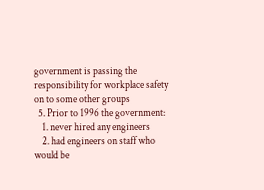government is passing the responsibility for workplace safety on to some other groups
  5. Prior to 1996 the government:
    1. never hired any engineers
    2. had engineers on staff who would be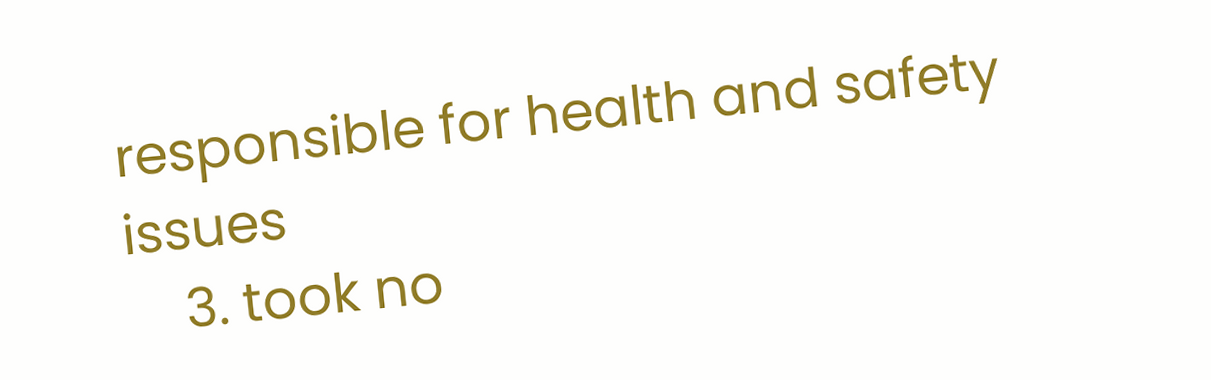responsible for health and safety issues
    3. took no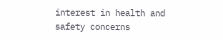interest in health and safety concerns